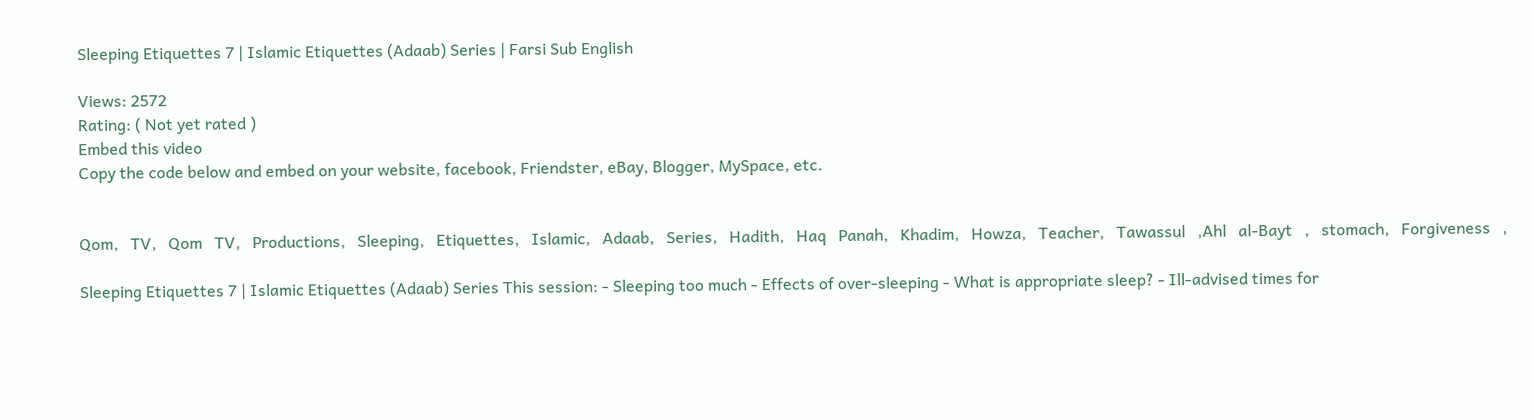Sleeping Etiquettes 7 | Islamic Etiquettes (Adaab) Series | Farsi Sub English

Views: 2572
Rating: ( Not yet rated )
Embed this video
Copy the code below and embed on your website, facebook, Friendster, eBay, Blogger, MySpace, etc.


Qom,   TV,   Qom   TV,   Productions,   Sleeping,   Etiquettes,   Islamic,   Adaab,   Series,   Hadith,   Haq   Panah,   Khadim,   Howza,   Teacher,   Tawassul   ,Ahl   al-Bayt   ,   stomach,   Forgiveness   ,

Sleeping Etiquettes 7 | Islamic Etiquettes (Adaab) Series This session: - Sleeping too much - Effects of over-sleeping - What is appropriate sleep? - Ill-advised times for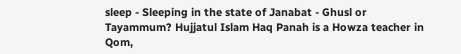sleep - Sleeping in the state of Janabat - Ghusl or Tayammum? Hujjatul Islam Haq Panah is a Howza teacher in Qom,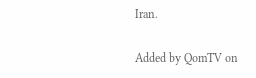Iran.

Added by QomTV on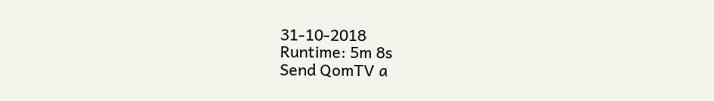31-10-2018
Runtime: 5m 8s
Send QomTV a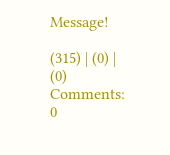Message!

(315) | (0) | (0) Comments: 0